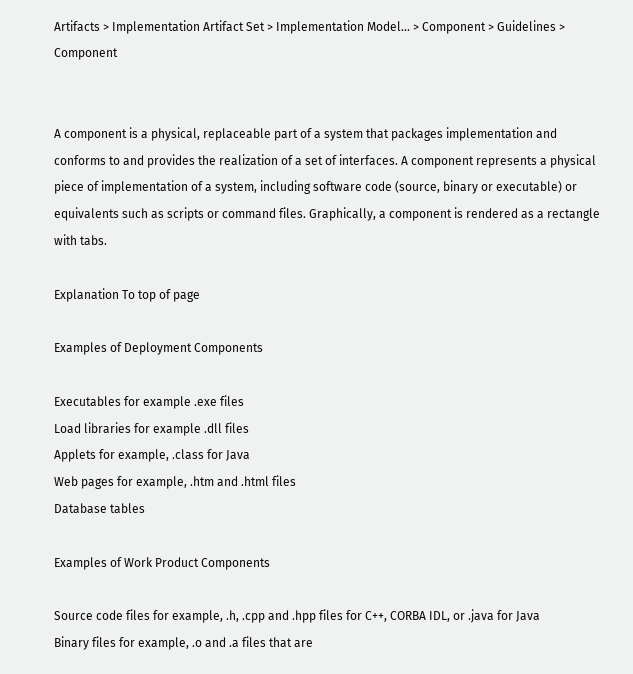Artifacts > Implementation Artifact Set > Implementation Model... > Component > Guidelines > Component


A component is a physical, replaceable part of a system that packages implementation and conforms to and provides the realization of a set of interfaces. A component represents a physical piece of implementation of a system, including software code (source, binary or executable) or equivalents such as scripts or command files. Graphically, a component is rendered as a rectangle with tabs.

Explanation To top of page

Examples of Deployment Components

Executables for example .exe files
Load libraries for example .dll files
Applets for example, .class for Java
Web pages for example, .htm and .html files
Database tables

Examples of Work Product Components

Source code files for example, .h, .cpp and .hpp files for C++, CORBA IDL, or .java for Java
Binary files for example, .o and .a files that are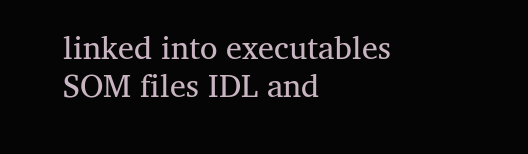linked into executables
SOM files IDL and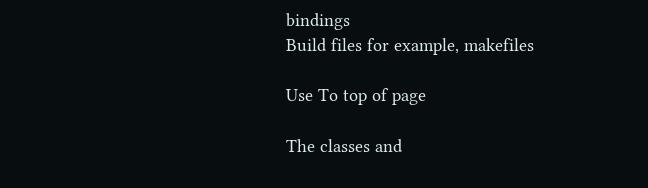bindings
Build files for example, makefiles

Use To top of page

The classes and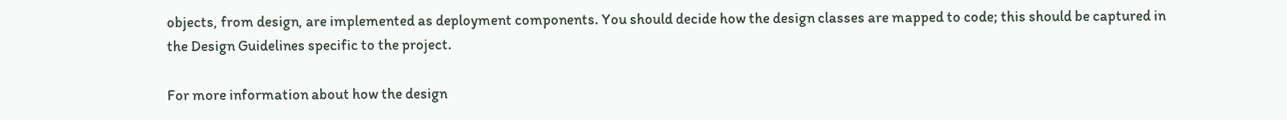objects, from design, are implemented as deployment components. You should decide how the design classes are mapped to code; this should be captured in the Design Guidelines specific to the project.

For more information about how the design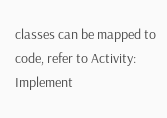classes can be mapped to code, refer to Activity: Implement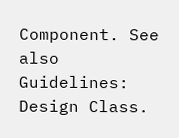Component. See also Guidelines: Design Class.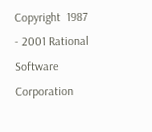Copyright  1987 - 2001 Rational Software Corporation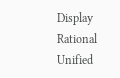Display Rational Unified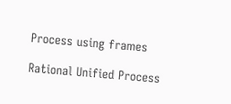Process using frames

Rational Unified Process